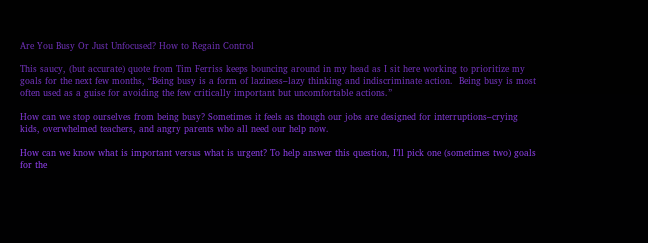Are You Busy Or Just Unfocused? How to Regain Control

This saucy, (but accurate) quote from Tim Ferriss keeps bouncing around in my head as I sit here working to prioritize my goals for the next few months, “Being busy is a form of laziness–lazy thinking and indiscriminate action.  Being busy is most often used as a guise for avoiding the few critically important but uncomfortable actions.”

How can we stop ourselves from being busy? Sometimes it feels as though our jobs are designed for interruptions–crying kids, overwhelmed teachers, and angry parents who all need our help now.

How can we know what is important versus what is urgent? To help answer this question, I’ll pick one (sometimes two) goals for the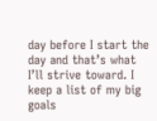day before I start the day and that’s what I’ll strive toward. I keep a list of my big goals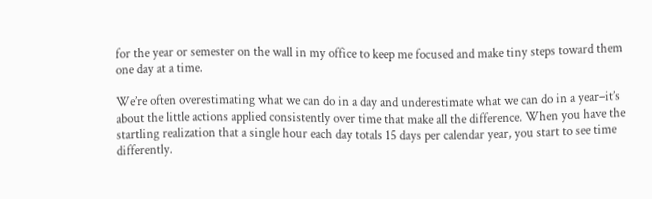for the year or semester on the wall in my office to keep me focused and make tiny steps toward them one day at a time.

We’re often overestimating what we can do in a day and underestimate what we can do in a year–it’s about the little actions applied consistently over time that make all the difference. When you have the startling realization that a single hour each day totals 15 days per calendar year, you start to see time differently.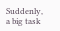Suddenly, a big task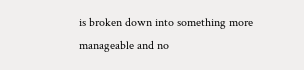is broken down into something more manageable and no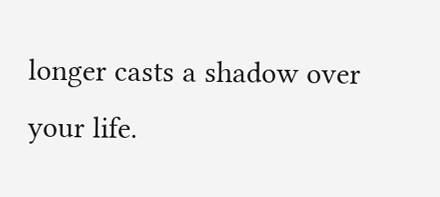longer casts a shadow over your life.